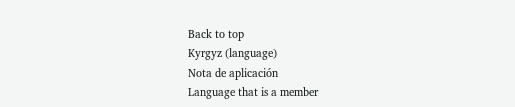Back to top
Kyrgyz (language)
Nota de aplicación
Language that is a member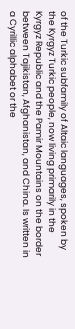of the Turkic subfamily of Altaic languages, spoken by the Kyrgyz Turkic people, now living primarily in the Kyrgyz Republic and the Pamir Mountains on the border between Tajikistan, Afghanistan, and China. Is written in a Cyrillic alphabet or the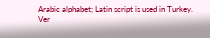Arabic alphabet; Latin script is used in Turkey.
Ver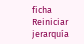ficha
Reiniciar jerarquía